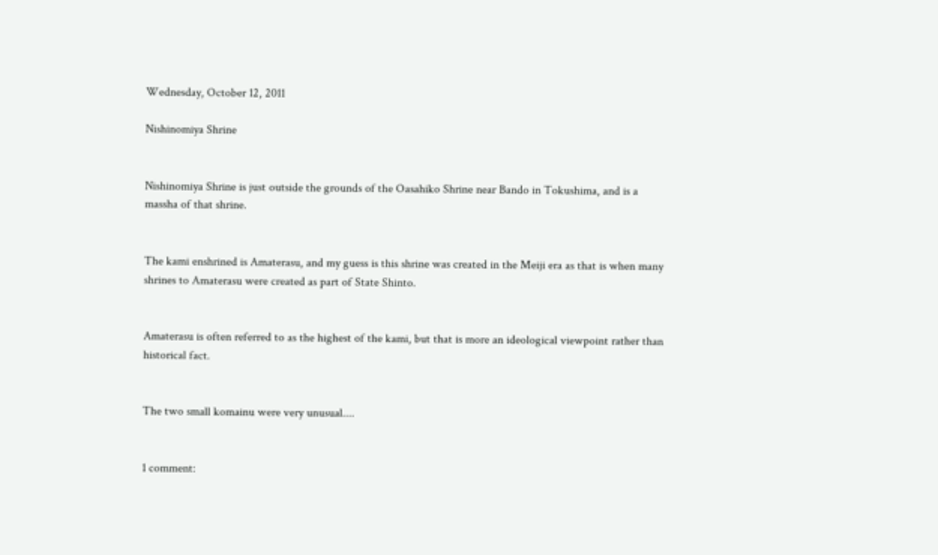Wednesday, October 12, 2011

Nishinomiya Shrine


Nishinomiya Shrine is just outside the grounds of the Oasahiko Shrine near Bando in Tokushima, and is a massha of that shrine.


The kami enshrined is Amaterasu, and my guess is this shrine was created in the Meiji era as that is when many shrines to Amaterasu were created as part of State Shinto.


Amaterasu is often referred to as the highest of the kami, but that is more an ideological viewpoint rather than historical fact.


The two small komainu were very unusual....


1 comment: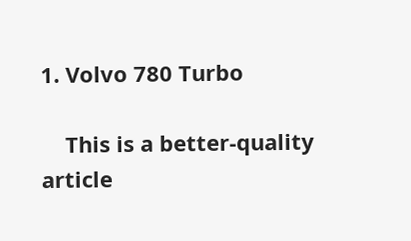1. Volvo 780 Turbo

    This is a better-quality article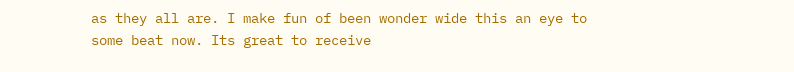as they all are. I make fun of been wonder wide this an eye to some beat now. Its great to receive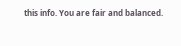this info. You are fair and balanced.